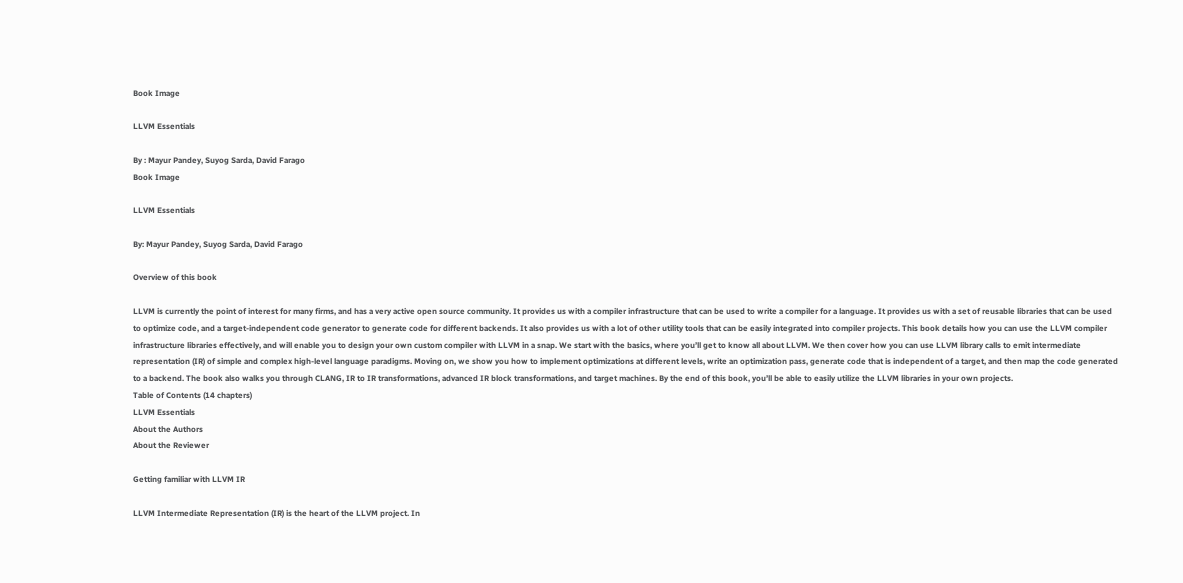Book Image

LLVM Essentials

By : Mayur Pandey, Suyog Sarda, David Farago
Book Image

LLVM Essentials

By: Mayur Pandey, Suyog Sarda, David Farago

Overview of this book

LLVM is currently the point of interest for many firms, and has a very active open source community. It provides us with a compiler infrastructure that can be used to write a compiler for a language. It provides us with a set of reusable libraries that can be used to optimize code, and a target-independent code generator to generate code for different backends. It also provides us with a lot of other utility tools that can be easily integrated into compiler projects. This book details how you can use the LLVM compiler infrastructure libraries effectively, and will enable you to design your own custom compiler with LLVM in a snap. We start with the basics, where you’ll get to know all about LLVM. We then cover how you can use LLVM library calls to emit intermediate representation (IR) of simple and complex high-level language paradigms. Moving on, we show you how to implement optimizations at different levels, write an optimization pass, generate code that is independent of a target, and then map the code generated to a backend. The book also walks you through CLANG, IR to IR transformations, advanced IR block transformations, and target machines. By the end of this book, you’ll be able to easily utilize the LLVM libraries in your own projects.
Table of Contents (14 chapters)
LLVM Essentials
About the Authors
About the Reviewer

Getting familiar with LLVM IR

LLVM Intermediate Representation (IR) is the heart of the LLVM project. In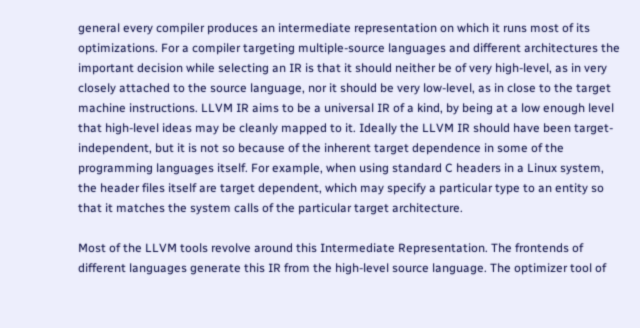general every compiler produces an intermediate representation on which it runs most of its optimizations. For a compiler targeting multiple-source languages and different architectures the important decision while selecting an IR is that it should neither be of very high-level, as in very closely attached to the source language, nor it should be very low-level, as in close to the target machine instructions. LLVM IR aims to be a universal IR of a kind, by being at a low enough level that high-level ideas may be cleanly mapped to it. Ideally the LLVM IR should have been target-independent, but it is not so because of the inherent target dependence in some of the programming languages itself. For example, when using standard C headers in a Linux system, the header files itself are target dependent, which may specify a particular type to an entity so that it matches the system calls of the particular target architecture.

Most of the LLVM tools revolve around this Intermediate Representation. The frontends of different languages generate this IR from the high-level source language. The optimizer tool of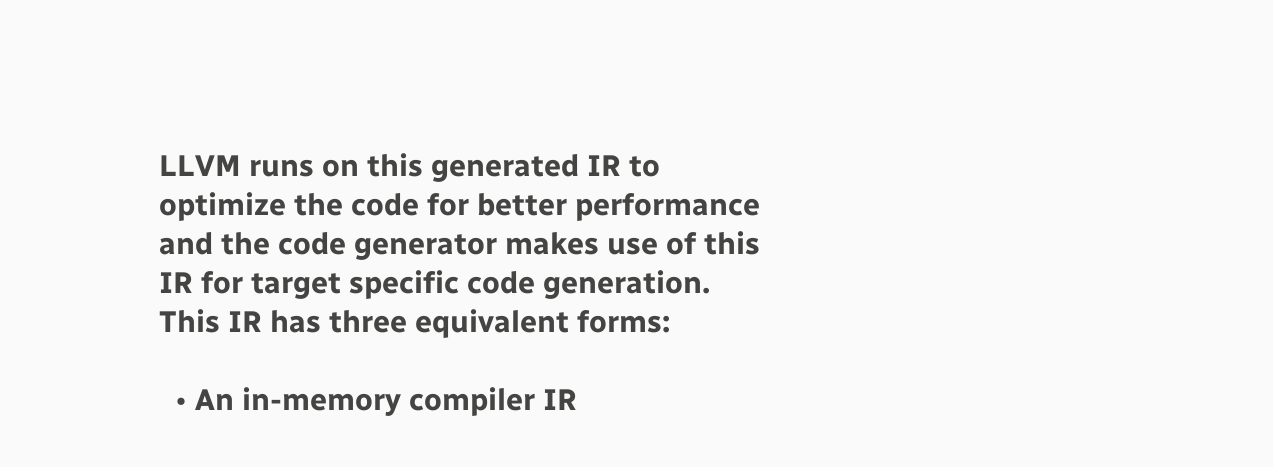LLVM runs on this generated IR to optimize the code for better performance and the code generator makes use of this IR for target specific code generation. This IR has three equivalent forms:

  • An in-memory compiler IR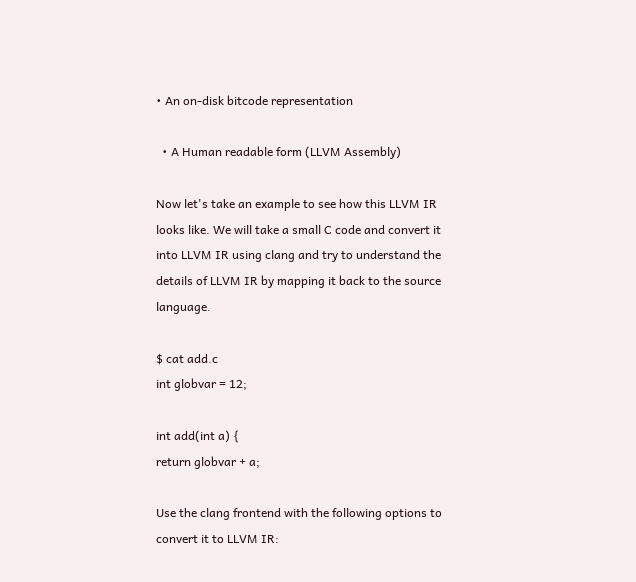• An on-disk bitcode representation

  • A Human readable form (LLVM Assembly)

Now let's take an example to see how this LLVM IR looks like. We will take a small C code and convert it into LLVM IR using clang and try to understand the details of LLVM IR by mapping it back to the source language.

$ cat add.c
int globvar = 12;

int add(int a) {
return globvar + a;

Use the clang frontend with the following options to convert it to LLVM IR: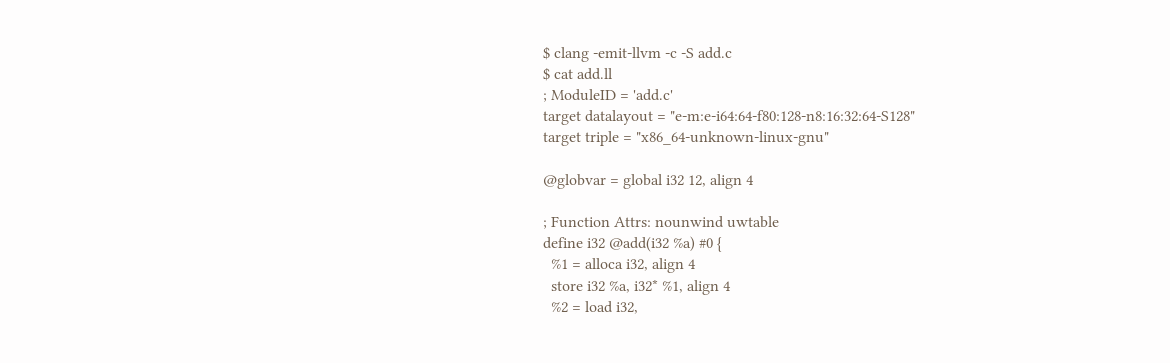$ clang -emit-llvm -c -S add.c
$ cat add.ll
; ModuleID = 'add.c'
target datalayout = "e-m:e-i64:64-f80:128-n8:16:32:64-S128"
target triple = "x86_64-unknown-linux-gnu"

@globvar = global i32 12, align 4

; Function Attrs: nounwind uwtable
define i32 @add(i32 %a) #0 {
  %1 = alloca i32, align 4
  store i32 %a, i32* %1, align 4
  %2 = load i32,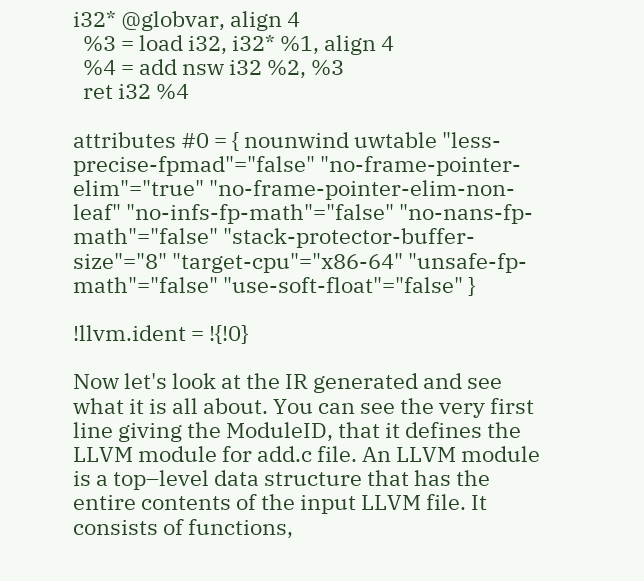i32* @globvar, align 4
  %3 = load i32, i32* %1, align 4
  %4 = add nsw i32 %2, %3
  ret i32 %4

attributes #0 = { nounwind uwtable "less-precise-fpmad"="false" "no-frame-pointer-elim"="true" "no-frame-pointer-elim-non-leaf" "no-infs-fp-math"="false" "no-nans-fp-math"="false" "stack-protector-buffer-size"="8" "target-cpu"="x86-64" "unsafe-fp-math"="false" "use-soft-float"="false" }

!llvm.ident = !{!0}

Now let's look at the IR generated and see what it is all about. You can see the very first line giving the ModuleID, that it defines the LLVM module for add.c file. An LLVM module is a top–level data structure that has the entire contents of the input LLVM file. It consists of functions,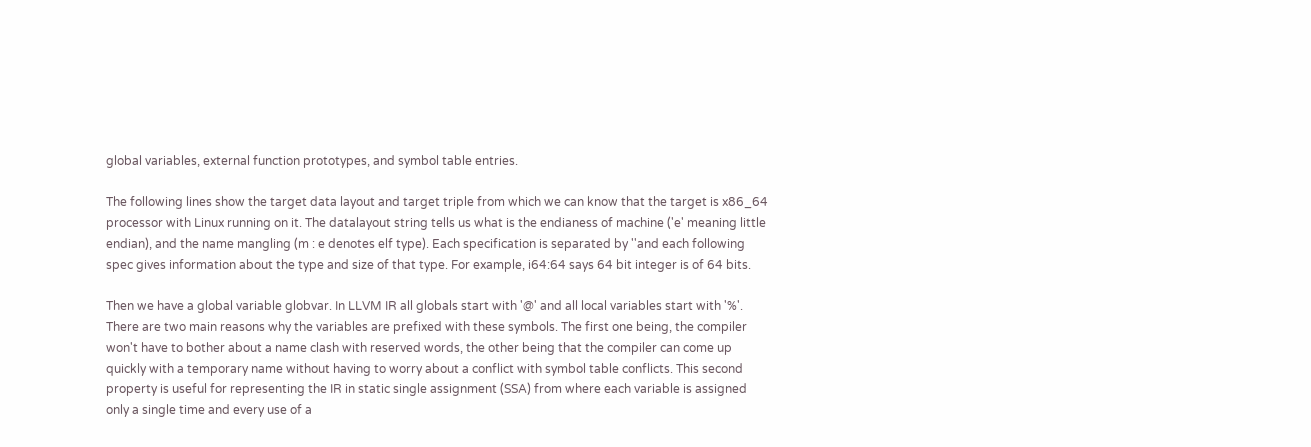global variables, external function prototypes, and symbol table entries.

The following lines show the target data layout and target triple from which we can know that the target is x86_64 processor with Linux running on it. The datalayout string tells us what is the endianess of machine ('e' meaning little endian), and the name mangling (m : e denotes elf type). Each specification is separated by ''and each following spec gives information about the type and size of that type. For example, i64:64 says 64 bit integer is of 64 bits.

Then we have a global variable globvar. In LLVM IR all globals start with '@' and all local variables start with '%'. There are two main reasons why the variables are prefixed with these symbols. The first one being, the compiler won't have to bother about a name clash with reserved words, the other being that the compiler can come up quickly with a temporary name without having to worry about a conflict with symbol table conflicts. This second property is useful for representing the IR in static single assignment (SSA) from where each variable is assigned only a single time and every use of a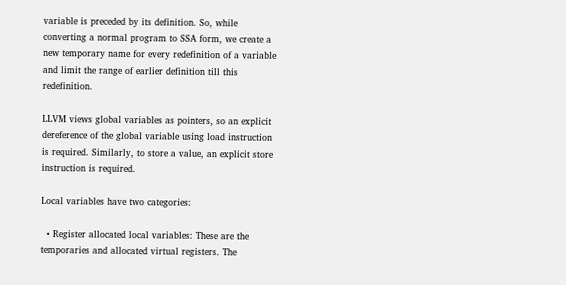variable is preceded by its definition. So, while converting a normal program to SSA form, we create a new temporary name for every redefinition of a variable and limit the range of earlier definition till this redefinition.

LLVM views global variables as pointers, so an explicit dereference of the global variable using load instruction is required. Similarly, to store a value, an explicit store instruction is required.

Local variables have two categories:

  • Register allocated local variables: These are the temporaries and allocated virtual registers. The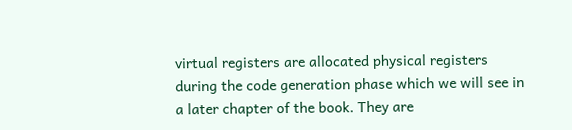virtual registers are allocated physical registers during the code generation phase which we will see in a later chapter of the book. They are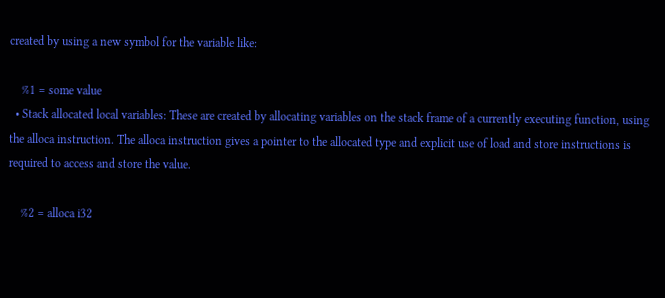created by using a new symbol for the variable like:

    %1 = some value
  • Stack allocated local variables: These are created by allocating variables on the stack frame of a currently executing function, using the alloca instruction. The alloca instruction gives a pointer to the allocated type and explicit use of load and store instructions is required to access and store the value.

    %2 = alloca i32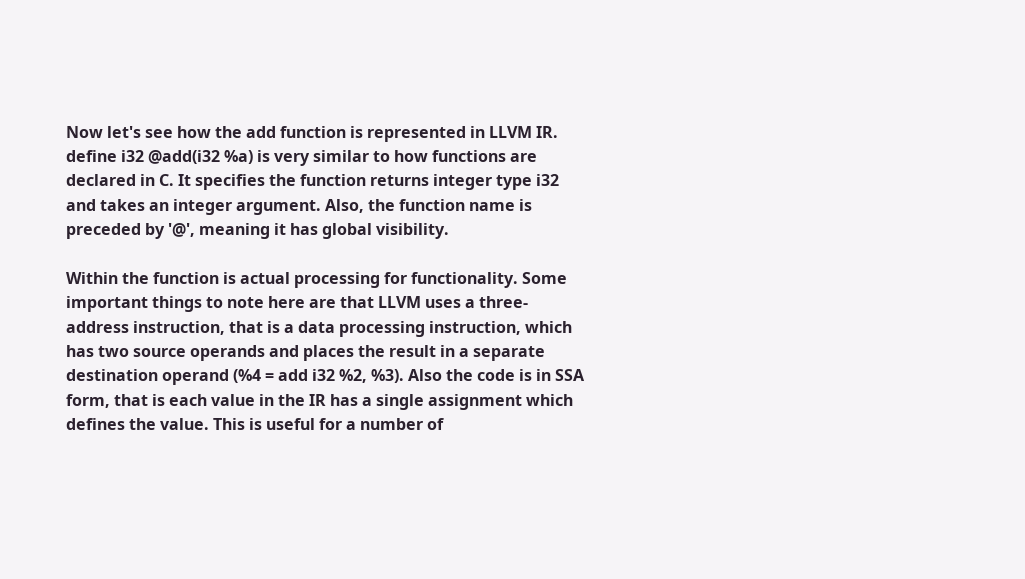Now let's see how the add function is represented in LLVM IR. define i32 @add(i32 %a) is very similar to how functions are declared in C. It specifies the function returns integer type i32 and takes an integer argument. Also, the function name is preceded by '@', meaning it has global visibility.

Within the function is actual processing for functionality. Some important things to note here are that LLVM uses a three-address instruction, that is a data processing instruction, which has two source operands and places the result in a separate destination operand (%4 = add i32 %2, %3). Also the code is in SSA form, that is each value in the IR has a single assignment which defines the value. This is useful for a number of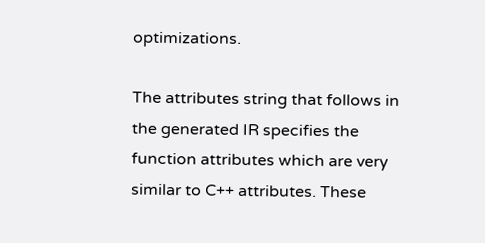optimizations.

The attributes string that follows in the generated IR specifies the function attributes which are very similar to C++ attributes. These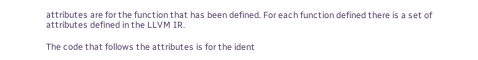attributes are for the function that has been defined. For each function defined there is a set of attributes defined in the LLVM IR.

The code that follows the attributes is for the ident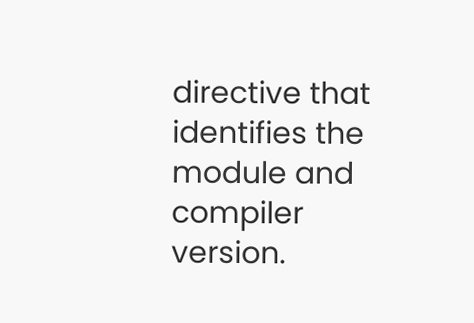directive that identifies the module and compiler version.